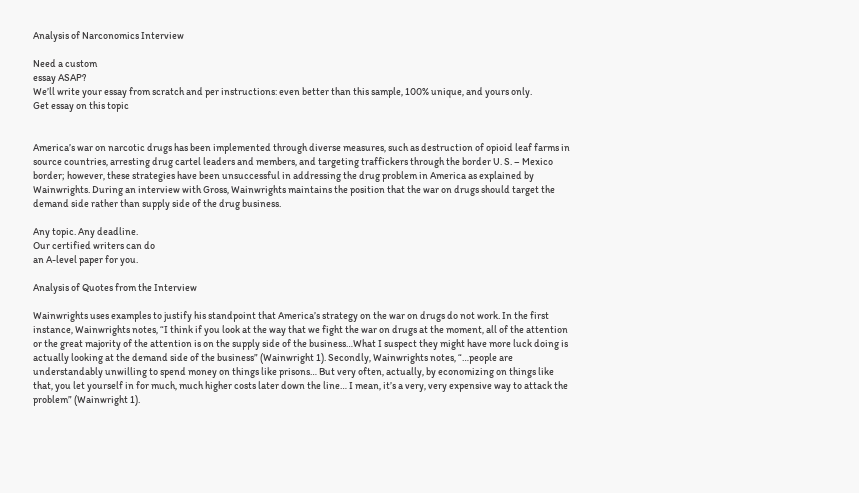Analysis of Narconomics Interview

Need a custom
essay ASAP?
We’ll write your essay from scratch and per instructions: even better than this sample, 100% unique, and yours only.
Get essay on this topic


America’s war on narcotic drugs has been implemented through diverse measures, such as destruction of opioid leaf farms in source countries, arresting drug cartel leaders and members, and targeting traffickers through the border U. S. – Mexico border; however, these strategies have been unsuccessful in addressing the drug problem in America as explained by Wainwrights. During an interview with Gross, Wainwrights maintains the position that the war on drugs should target the demand side rather than supply side of the drug business.

Any topic. Any deadline.
Our certified writers can do
an A-level paper for you.

Analysis of Quotes from the Interview

Wainwrights uses examples to justify his standpoint that America’s strategy on the war on drugs do not work. In the first instance, Wainwrights notes, “I think if you look at the way that we fight the war on drugs at the moment, all of the attention or the great majority of the attention is on the supply side of the business…What I suspect they might have more luck doing is actually looking at the demand side of the business” (Wainwright 1). Secondly, Wainwrights notes, “…people are understandably unwilling to spend money on things like prisons… But very often, actually, by economizing on things like that, you let yourself in for much, much higher costs later down the line… I mean, it’s a very, very expensive way to attack the problem” (Wainwright 1).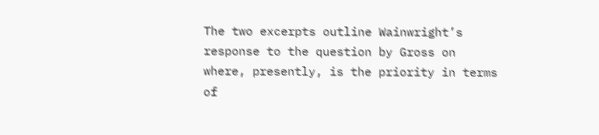The two excerpts outline Wainwright’s response to the question by Gross on where, presently, is the priority in terms of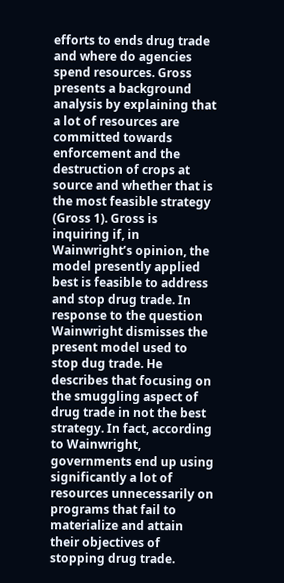efforts to ends drug trade and where do agencies spend resources. Gross presents a background analysis by explaining that a lot of resources are committed towards enforcement and the destruction of crops at source and whether that is the most feasible strategy (Gross 1). Gross is inquiring if, in Wainwright’s opinion, the model presently applied best is feasible to address and stop drug trade. In response to the question Wainwright dismisses the present model used to stop dug trade. He describes that focusing on the smuggling aspect of drug trade in not the best strategy. In fact, according to Wainwright, governments end up using significantly a lot of resources unnecessarily on programs that fail to materialize and attain their objectives of stopping drug trade.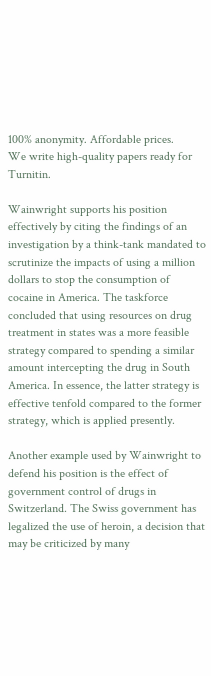100% anonymity. Affordable prices.
We write high-quality papers ready for Turnitin.

Wainwright supports his position effectively by citing the findings of an investigation by a think-tank mandated to scrutinize the impacts of using a million dollars to stop the consumption of cocaine in America. The taskforce concluded that using resources on drug treatment in states was a more feasible strategy compared to spending a similar amount intercepting the drug in South America. In essence, the latter strategy is effective tenfold compared to the former strategy, which is applied presently.

Another example used by Wainwright to defend his position is the effect of government control of drugs in Switzerland. The Swiss government has legalized the use of heroin, a decision that may be criticized by many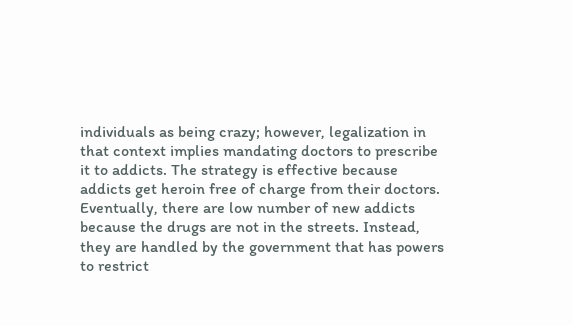individuals as being crazy; however, legalization in that context implies mandating doctors to prescribe it to addicts. The strategy is effective because addicts get heroin free of charge from their doctors. Eventually, there are low number of new addicts because the drugs are not in the streets. Instead, they are handled by the government that has powers to restrict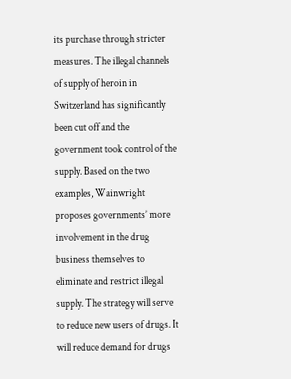its purchase through stricter measures. The illegal channels of supply of heroin in Switzerland has significantly been cut off and the government took control of the supply. Based on the two examples, Wainwright proposes governments’ more involvement in the drug business themselves to eliminate and restrict illegal supply. The strategy will serve to reduce new users of drugs. It will reduce demand for drugs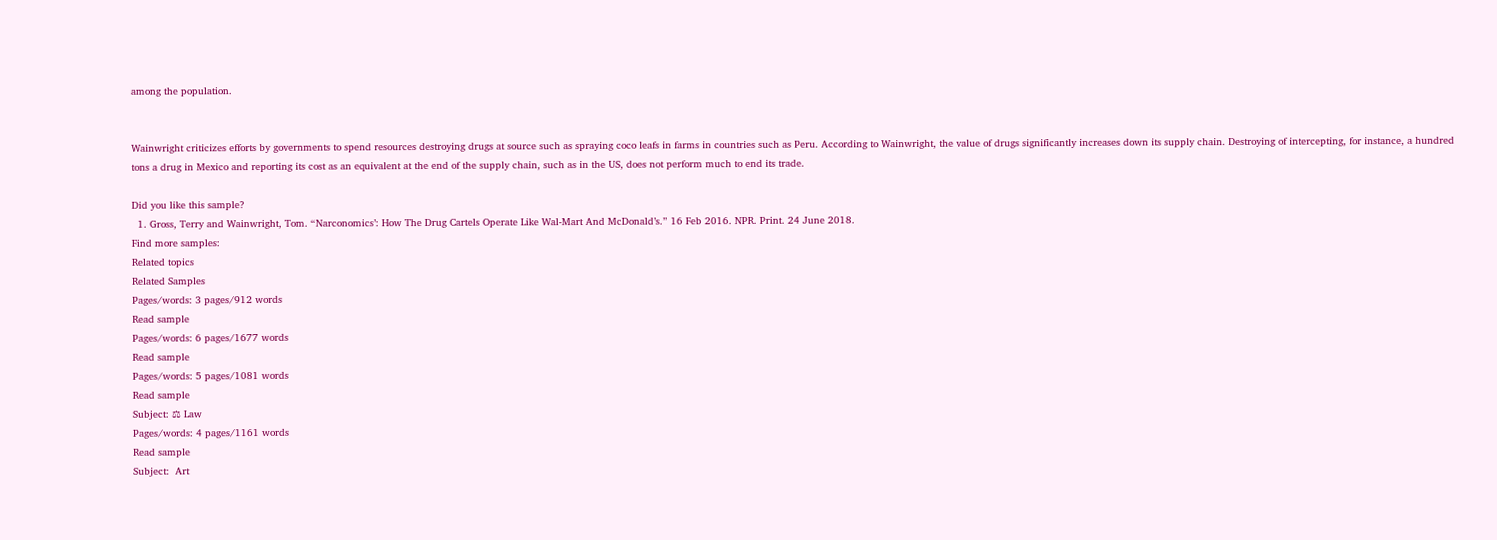among the population.


Wainwright criticizes efforts by governments to spend resources destroying drugs at source such as spraying coco leafs in farms in countries such as Peru. According to Wainwright, the value of drugs significantly increases down its supply chain. Destroying of intercepting, for instance, a hundred tons a drug in Mexico and reporting its cost as an equivalent at the end of the supply chain, such as in the US, does not perform much to end its trade.

Did you like this sample?
  1. Gross, Terry and Wainwright, Tom. “Narconomics’: How The Drug Cartels Operate Like Wal-Mart And McDonald’s.” 16 Feb 2016. NPR. Print. 24 June 2018.
Find more samples:
Related topics
Related Samples
Pages/words: 3 pages/912 words
Read sample
Pages/words: 6 pages/1677 words
Read sample
Pages/words: 5 pages/1081 words
Read sample
Subject: ⚖ Law
Pages/words: 4 pages/1161 words
Read sample
Subject:  Art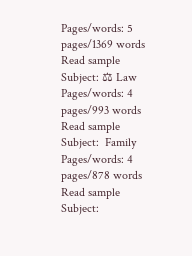Pages/words: 5 pages/1369 words
Read sample
Subject: ⚖ Law
Pages/words: 4 pages/993 words
Read sample
Subject:  Family
Pages/words: 4 pages/878 words
Read sample
Subject: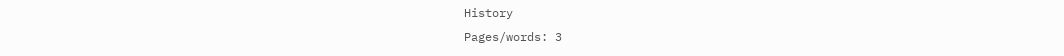History
Pages/words: 3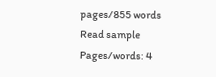pages/855 words
Read sample
Pages/words: 4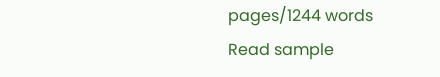pages/1244 words
Read sample